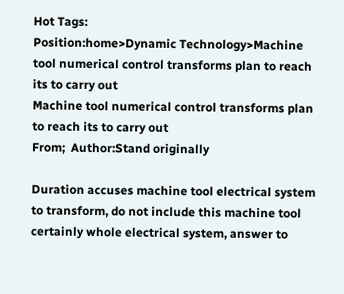Hot Tags:
Position:home>Dynamic Technology>Machine tool numerical control transforms plan to reach its to carry out
Machine tool numerical control transforms plan to reach its to carry out
From;  Author:Stand originally

Duration accuses machine tool electrical system to transform, do not include this machine tool certainly whole electrical system, answer to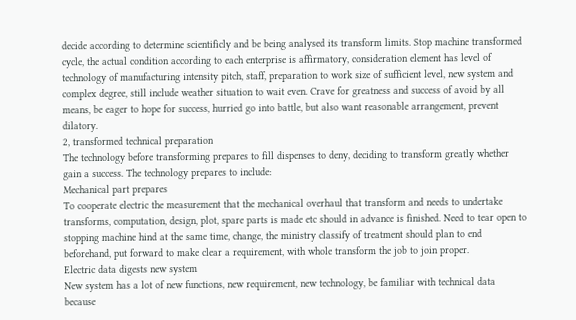decide according to determine scientificly and be being analysed its transform limits. Stop machine transformed cycle, the actual condition according to each enterprise is affirmatory, consideration element has level of technology of manufacturing intensity pitch, staff, preparation to work size of sufficient level, new system and complex degree, still include weather situation to wait even. Crave for greatness and success of avoid by all means, be eager to hope for success, hurried go into battle, but also want reasonable arrangement, prevent dilatory.
2, transformed technical preparation
The technology before transforming prepares to fill dispenses to deny, deciding to transform greatly whether gain a success. The technology prepares to include:
Mechanical part prepares
To cooperate electric the measurement that the mechanical overhaul that transform and needs to undertake transforms, computation, design, plot, spare parts is made etc should in advance is finished. Need to tear open to stopping machine hind at the same time, change, the ministry classify of treatment should plan to end beforehand, put forward to make clear a requirement, with whole transform the job to join proper.
Electric data digests new system
New system has a lot of new functions, new requirement, new technology, be familiar with technical data because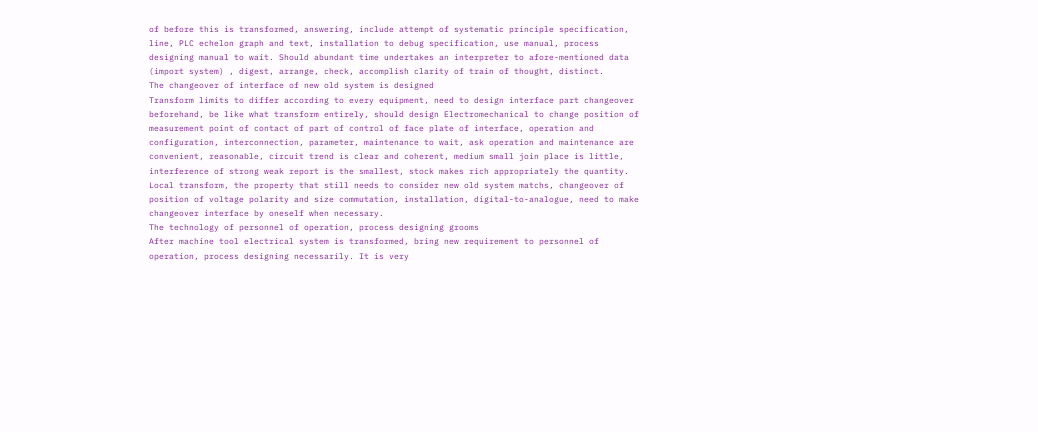of before this is transformed, answering, include attempt of systematic principle specification, line, PLC echelon graph and text, installation to debug specification, use manual, process designing manual to wait. Should abundant time undertakes an interpreter to afore-mentioned data (import system) , digest, arrange, check, accomplish clarity of train of thought, distinct.
The changeover of interface of new old system is designed
Transform limits to differ according to every equipment, need to design interface part changeover beforehand, be like what transform entirely, should design Electromechanical to change position of measurement point of contact of part of control of face plate of interface, operation and configuration, interconnection, parameter, maintenance to wait, ask operation and maintenance are convenient, reasonable, circuit trend is clear and coherent, medium small join place is little, interference of strong weak report is the smallest, stock makes rich appropriately the quantity. Local transform, the property that still needs to consider new old system matchs, changeover of position of voltage polarity and size commutation, installation, digital-to-analogue, need to make changeover interface by oneself when necessary.
The technology of personnel of operation, process designing grooms
After machine tool electrical system is transformed, bring new requirement to personnel of operation, process designing necessarily. It is very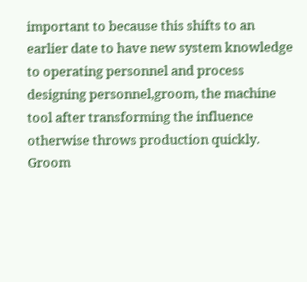important to because this shifts to an earlier date to have new system knowledge to operating personnel and process designing personnel,groom, the machine tool after transforming the influence otherwise throws production quickly. Groom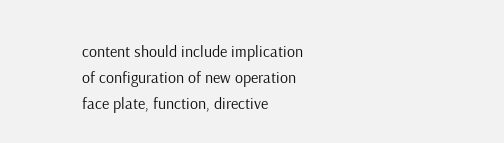content should include implication of configuration of new operation face plate, function, directive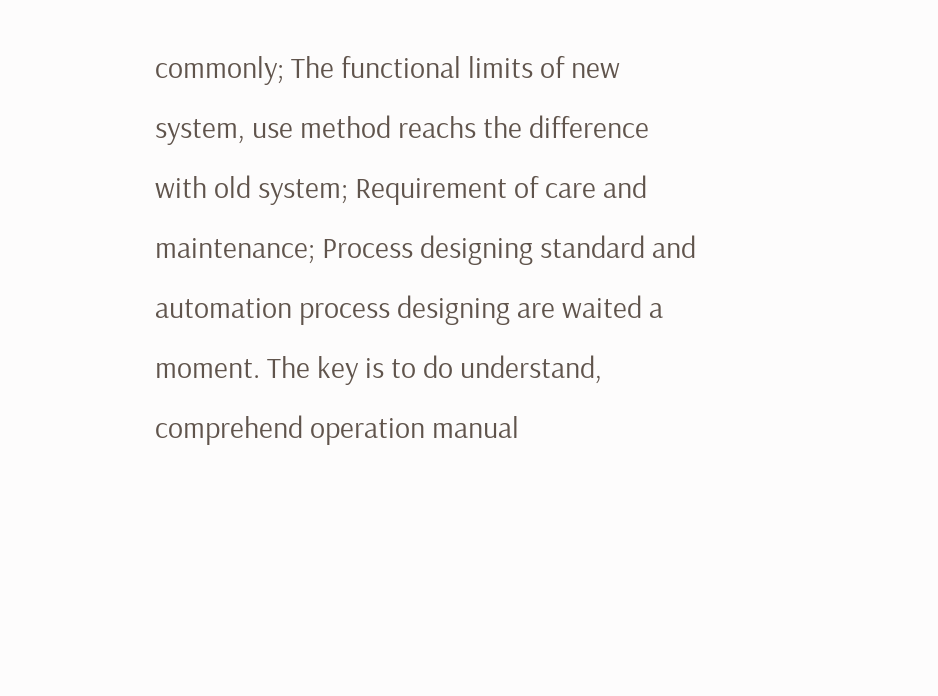commonly; The functional limits of new system, use method reachs the difference with old system; Requirement of care and maintenance; Process designing standard and automation process designing are waited a moment. The key is to do understand, comprehend operation manual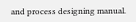and process designing manual.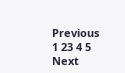Previous 1 23 4 5 Next